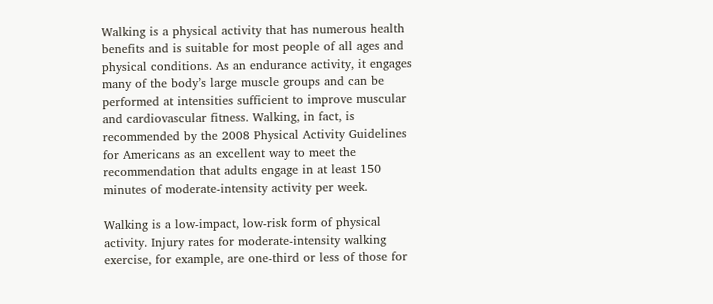Walking is a physical activity that has numerous health benefits and is suitable for most people of all ages and physical conditions. As an endurance activity, it engages many of the body’s large muscle groups and can be performed at intensities sufficient to improve muscular and cardiovascular fitness. Walking, in fact, is recommended by the 2008 Physical Activity Guidelines for Americans as an excellent way to meet the recommendation that adults engage in at least 150 minutes of moderate-intensity activity per week.

Walking is a low-impact, low-risk form of physical activity. Injury rates for moderate-intensity walking exercise, for example, are one-third or less of those for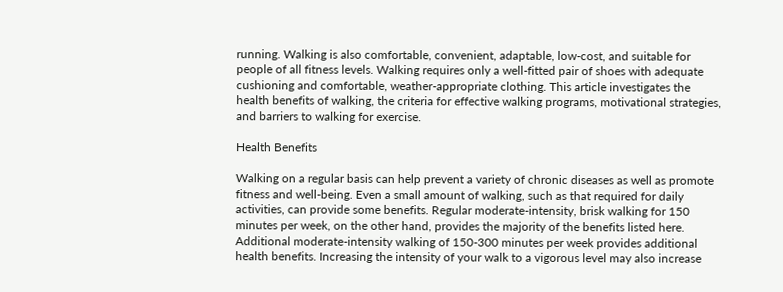running. Walking is also comfortable, convenient, adaptable, low-cost, and suitable for people of all fitness levels. Walking requires only a well-fitted pair of shoes with adequate cushioning and comfortable, weather-appropriate clothing. This article investigates the health benefits of walking, the criteria for effective walking programs, motivational strategies, and barriers to walking for exercise.

Health Benefits

Walking on a regular basis can help prevent a variety of chronic diseases as well as promote fitness and well-being. Even a small amount of walking, such as that required for daily activities, can provide some benefits. Regular moderate-intensity, brisk walking for 150 minutes per week, on the other hand, provides the majority of the benefits listed here. Additional moderate-intensity walking of 150-300 minutes per week provides additional health benefits. Increasing the intensity of your walk to a vigorous level may also increase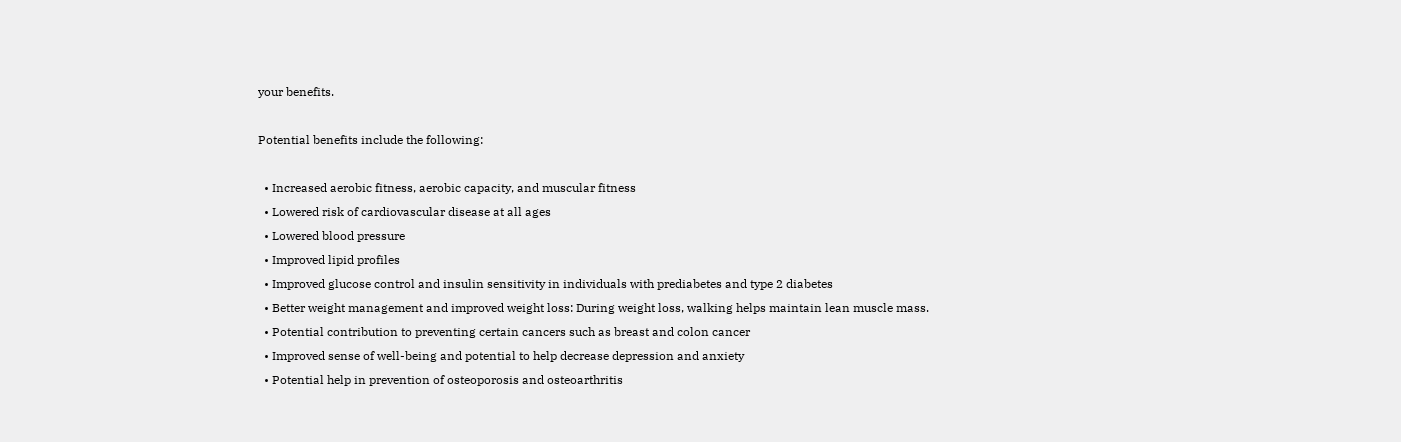your benefits.

Potential benefits include the following:

  • Increased aerobic fitness, aerobic capacity, and muscular fitness
  • Lowered risk of cardiovascular disease at all ages
  • Lowered blood pressure
  • Improved lipid profiles
  • Improved glucose control and insulin sensitivity in individuals with prediabetes and type 2 diabetes
  • Better weight management and improved weight loss: During weight loss, walking helps maintain lean muscle mass.
  • Potential contribution to preventing certain cancers such as breast and colon cancer
  • Improved sense of well-being and potential to help decrease depression and anxiety
  • Potential help in prevention of osteoporosis and osteoarthritis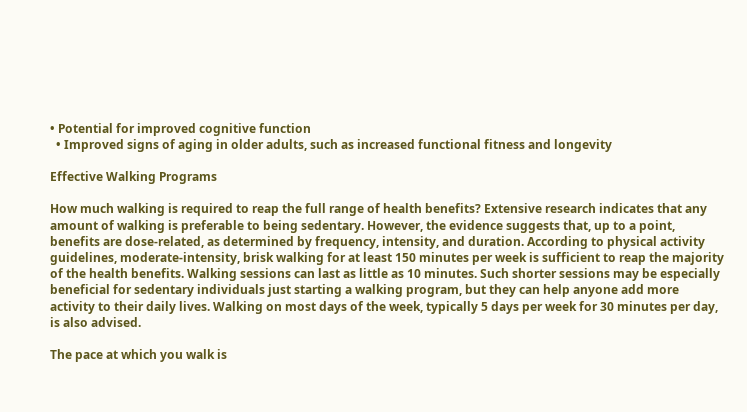• Potential for improved cognitive function
  • Improved signs of aging in older adults, such as increased functional fitness and longevity

Effective Walking Programs

How much walking is required to reap the full range of health benefits? Extensive research indicates that any amount of walking is preferable to being sedentary. However, the evidence suggests that, up to a point, benefits are dose-related, as determined by frequency, intensity, and duration. According to physical activity guidelines, moderate-intensity, brisk walking for at least 150 minutes per week is sufficient to reap the majority of the health benefits. Walking sessions can last as little as 10 minutes. Such shorter sessions may be especially beneficial for sedentary individuals just starting a walking program, but they can help anyone add more activity to their daily lives. Walking on most days of the week, typically 5 days per week for 30 minutes per day, is also advised.

The pace at which you walk is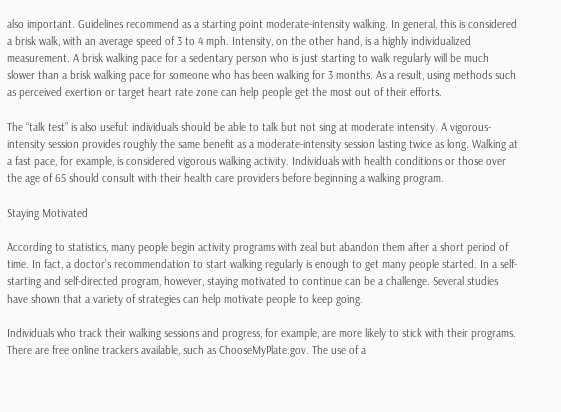also important. Guidelines recommend as a starting point moderate-intensity walking. In general, this is considered a brisk walk, with an average speed of 3 to 4 mph. Intensity, on the other hand, is a highly individualized measurement. A brisk walking pace for a sedentary person who is just starting to walk regularly will be much slower than a brisk walking pace for someone who has been walking for 3 months. As a result, using methods such as perceived exertion or target heart rate zone can help people get the most out of their efforts.

The “talk test” is also useful: individuals should be able to talk but not sing at moderate intensity. A vigorous-intensity session provides roughly the same benefit as a moderate-intensity session lasting twice as long. Walking at a fast pace, for example, is considered vigorous walking activity. Individuals with health conditions or those over the age of 65 should consult with their health care providers before beginning a walking program.

Staying Motivated

According to statistics, many people begin activity programs with zeal but abandon them after a short period of time. In fact, a doctor’s recommendation to start walking regularly is enough to get many people started. In a self-starting and self-directed program, however, staying motivated to continue can be a challenge. Several studies have shown that a variety of strategies can help motivate people to keep going.

Individuals who track their walking sessions and progress, for example, are more likely to stick with their programs. There are free online trackers available, such as ChooseMyPlate.gov. The use of a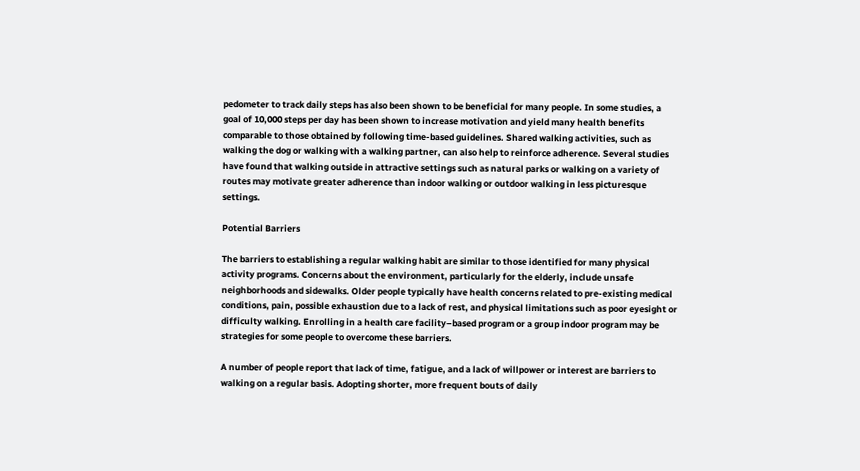pedometer to track daily steps has also been shown to be beneficial for many people. In some studies, a goal of 10,000 steps per day has been shown to increase motivation and yield many health benefits comparable to those obtained by following time-based guidelines. Shared walking activities, such as walking the dog or walking with a walking partner, can also help to reinforce adherence. Several studies have found that walking outside in attractive settings such as natural parks or walking on a variety of routes may motivate greater adherence than indoor walking or outdoor walking in less picturesque settings.

Potential Barriers

The barriers to establishing a regular walking habit are similar to those identified for many physical activity programs. Concerns about the environment, particularly for the elderly, include unsafe neighborhoods and sidewalks. Older people typically have health concerns related to pre-existing medical conditions, pain, possible exhaustion due to a lack of rest, and physical limitations such as poor eyesight or difficulty walking. Enrolling in a health care facility–based program or a group indoor program may be strategies for some people to overcome these barriers.

A number of people report that lack of time, fatigue, and a lack of willpower or interest are barriers to walking on a regular basis. Adopting shorter, more frequent bouts of daily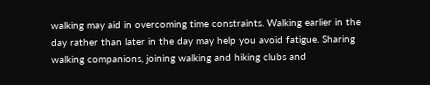walking may aid in overcoming time constraints. Walking earlier in the day rather than later in the day may help you avoid fatigue. Sharing walking companions, joining walking and hiking clubs and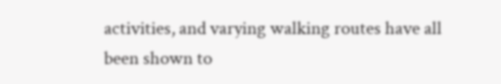activities, and varying walking routes have all been shown to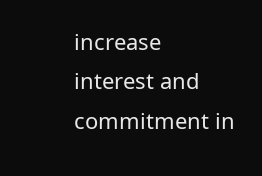increase interest and commitment in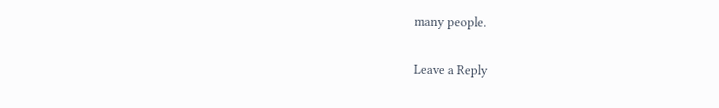many people.

Leave a Reply